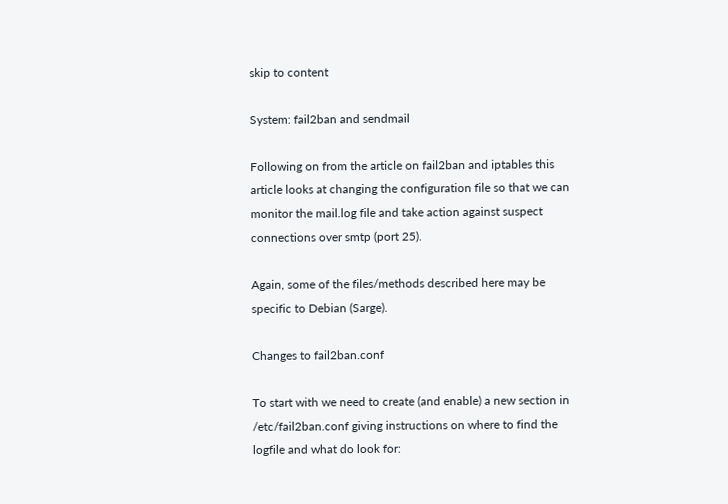skip to content

System: fail2ban and sendmail

Following on from the article on fail2ban and iptables this article looks at changing the configuration file so that we can monitor the mail.log file and take action against suspect connections over smtp (port 25).

Again, some of the files/methods described here may be specific to Debian (Sarge).

Changes to fail2ban.conf

To start with we need to create (and enable) a new section in /etc/fail2ban.conf giving instructions on where to find the logfile and what do look for: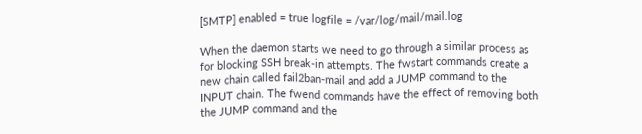[SMTP] enabled = true logfile = /var/log/mail/mail.log

When the daemon starts we need to go through a similar process as for blocking SSH break-in attempts. The fwstart commands create a new chain called fail2ban-mail and add a JUMP command to the INPUT chain. The fwend commands have the effect of removing both the JUMP command and the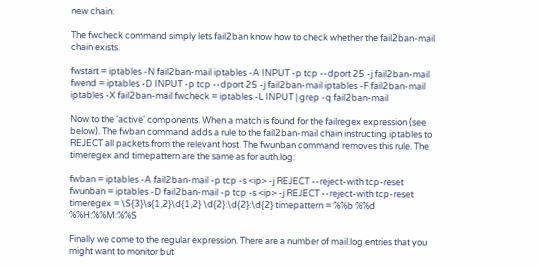new chain:

The fwcheck command simply lets fail2ban know how to check whether the fail2ban-mail chain exists.

fwstart = iptables -N fail2ban-mail iptables -A INPUT -p tcp --dport 25 -j fail2ban-mail fwend = iptables -D INPUT -p tcp --dport 25 -j fail2ban-mail iptables -F fail2ban-mail iptables -X fail2ban-mail fwcheck = iptables -L INPUT | grep -q fail2ban-mail

Now to the 'active' components. When a match is found for the failregex expression (see below). The fwban command adds a rule to the fail2ban-mail chain instructing iptables to REJECT all packets from the relevant host. The fwunban command removes this rule. The timeregex and timepattern are the same as for auth.log:

fwban = iptables -A fail2ban-mail -p tcp -s <ip> -j REJECT --reject-with tcp-reset fwunban = iptables -D fail2ban-mail -p tcp -s <ip> -j REJECT --reject-with tcp-reset timeregex = \S{3}\s{1,2}\d{1,2} \d{2}:\d{2}:\d{2} timepattern = %%b %%d %%H:%%M:%%S

Finally we come to the regular expression. There are a number of mail.log entries that you might want to monitor but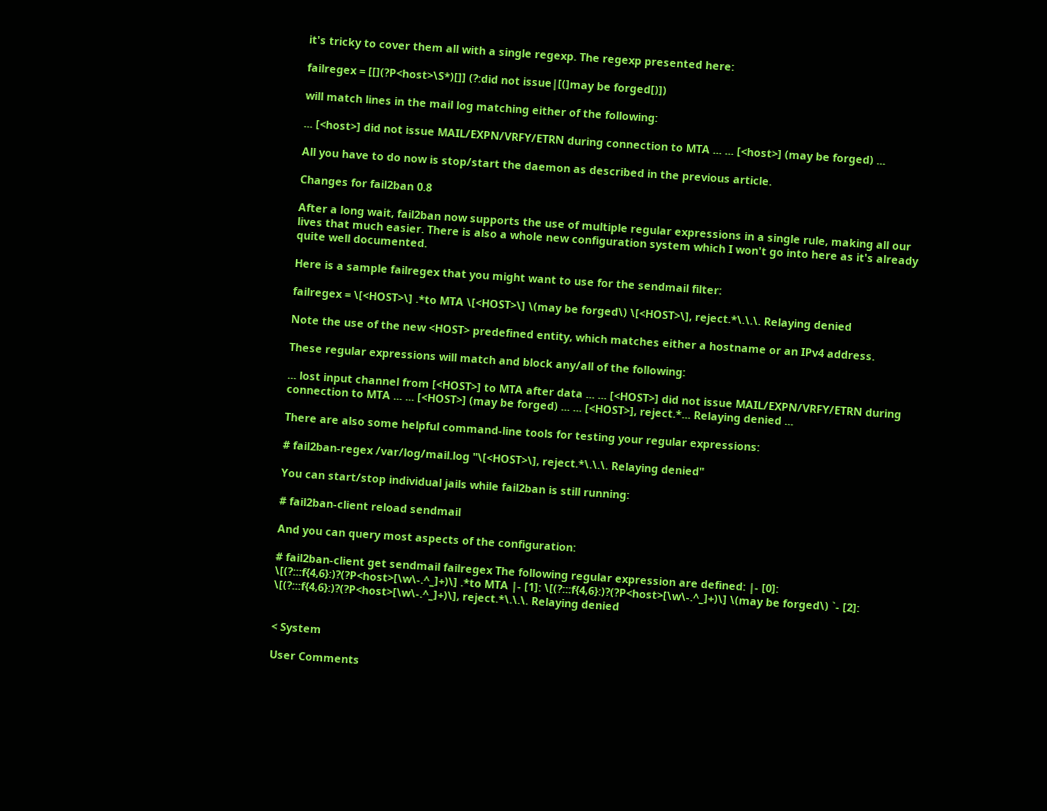it's tricky to cover them all with a single regexp. The regexp presented here:

failregex = [[](?P<host>\S*)[]] (?:did not issue|[(]may be forged[)])

will match lines in the mail log matching either of the following:

... [<host>] did not issue MAIL/EXPN/VRFY/ETRN during connection to MTA ... ... [<host>] (may be forged) ...

All you have to do now is stop/start the daemon as described in the previous article.

Changes for fail2ban 0.8

After a long wait, fail2ban now supports the use of multiple regular expressions in a single rule, making all our lives that much easier. There is also a whole new configuration system which I won't go into here as it's already quite well documented.

Here is a sample failregex that you might want to use for the sendmail filter:

failregex = \[<HOST>\] .*to MTA \[<HOST>\] \(may be forged\) \[<HOST>\], reject.*\.\.\. Relaying denied

Note the use of the new <HOST> predefined entity, which matches either a hostname or an IPv4 address.

These regular expressions will match and block any/all of the following:

... lost input channel from [<HOST>] to MTA after data ... ... [<HOST>] did not issue MAIL/EXPN/VRFY/ETRN during connection to MTA ... ... [<HOST>] (may be forged) ... ... [<HOST>], reject.*... Relaying denied ...

There are also some helpful command-line tools for testing your regular expressions:

# fail2ban-regex /var/log/mail.log "\[<HOST>\], reject.*\.\.\. Relaying denied"

You can start/stop individual jails while fail2ban is still running:

# fail2ban-client reload sendmail

And you can query most aspects of the configuration:

# fail2ban-client get sendmail failregex The following regular expression are defined: |- [0]: \[(?:::f{4,6}:)?(?P<host>[\w\-.^_]+)\] .*to MTA |- [1]: \[(?:::f{4,6}:)?(?P<host>[\w\-.^_]+)\] \(may be forged\) `- [2]: \[(?:::f{4,6}:)?(?P<host>[\w\-.^_]+)\], reject.*\.\.\. Relaying denied


< System

User Comments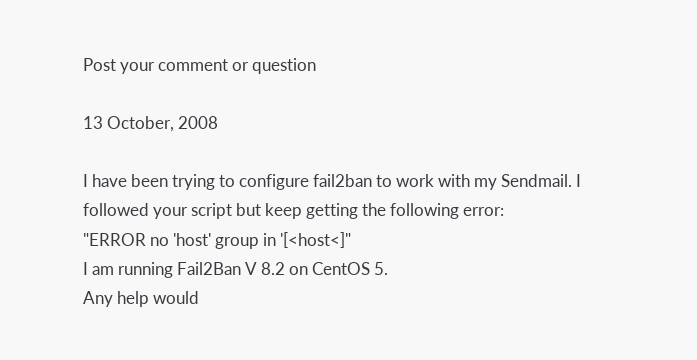Post your comment or question

13 October, 2008

I have been trying to configure fail2ban to work with my Sendmail. I followed your script but keep getting the following error:
"ERROR no 'host' group in '[<host<]"
I am running Fail2Ban V 8.2 on CentOS 5.
Any help would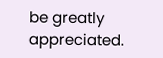be greatly appreciated.